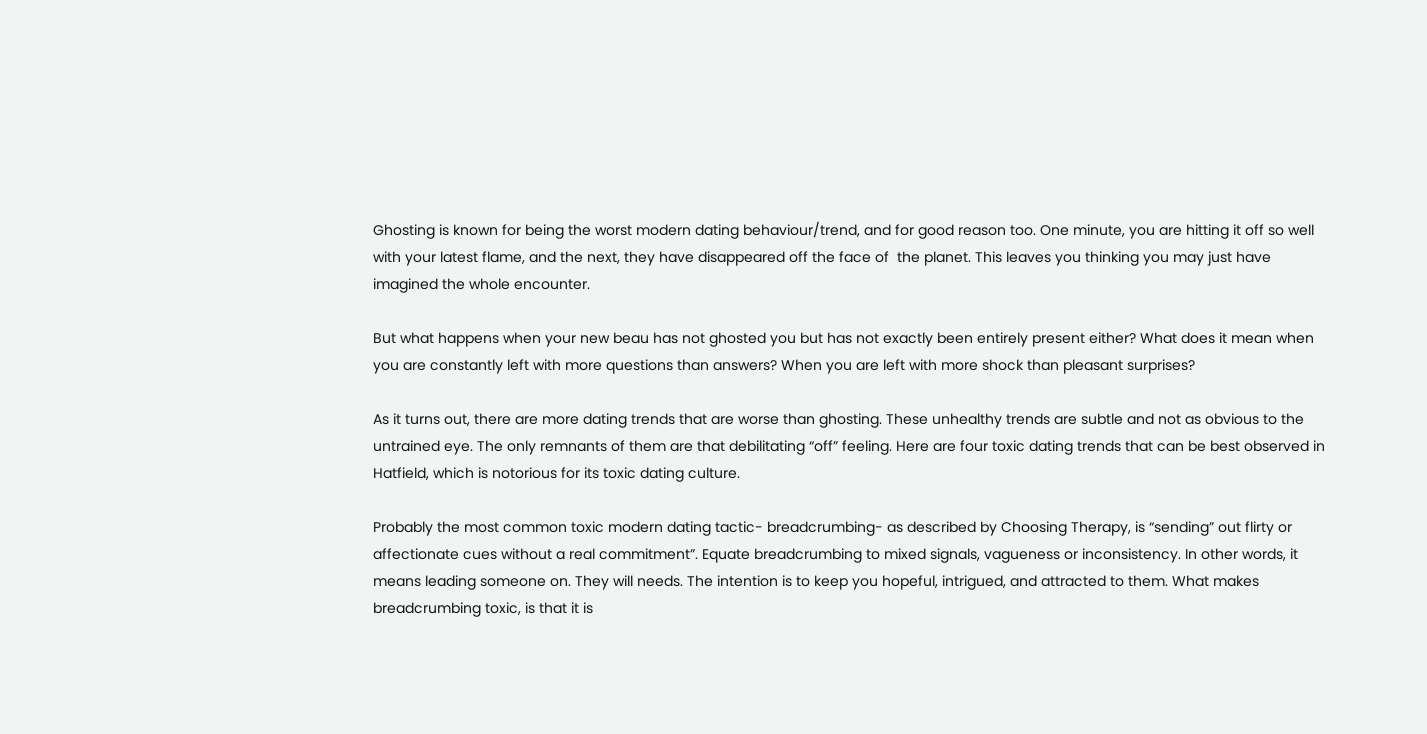Ghosting is known for being the worst modern dating behaviour/trend, and for good reason too. One minute, you are hitting it off so well with your latest flame, and the next, they have disappeared off the face of  the planet. This leaves you thinking you may just have imagined the whole encounter.

But what happens when your new beau has not ghosted you but has not exactly been entirely present either? What does it mean when you are constantly left with more questions than answers? When you are left with more shock than pleasant surprises?

As it turns out, there are more dating trends that are worse than ghosting. These unhealthy trends are subtle and not as obvious to the untrained eye. The only remnants of them are that debilitating “off” feeling. Here are four toxic dating trends that can be best observed in Hatfield, which is notorious for its toxic dating culture.

Probably the most common toxic modern dating tactic- breadcrumbing- as described by Choosing Therapy, is “sending” out flirty or affectionate cues without a real commitment”. Equate breadcrumbing to mixed signals, vagueness or inconsistency. In other words, it means leading someone on. They will needs. The intention is to keep you hopeful, intrigued, and attracted to them. What makes breadcrumbing toxic, is that it is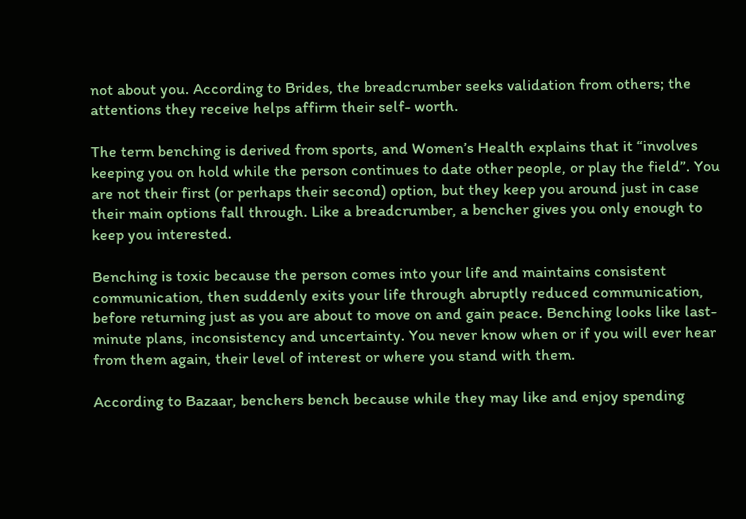not about you. According to Brides, the breadcrumber seeks validation from others; the attentions they receive helps affirm their self- worth.

The term benching is derived from sports, and Women’s Health explains that it “involves keeping you on hold while the person continues to date other people, or play the field”. You are not their first (or perhaps their second) option, but they keep you around just in case their main options fall through. Like a breadcrumber, a bencher gives you only enough to keep you interested.

Benching is toxic because the person comes into your life and maintains consistent communication, then suddenly exits your life through abruptly reduced communication, before returning just as you are about to move on and gain peace. Benching looks like last-minute plans, inconsistency and uncertainty. You never know when or if you will ever hear from them again, their level of interest or where you stand with them.

According to Bazaar, benchers bench because while they may like and enjoy spending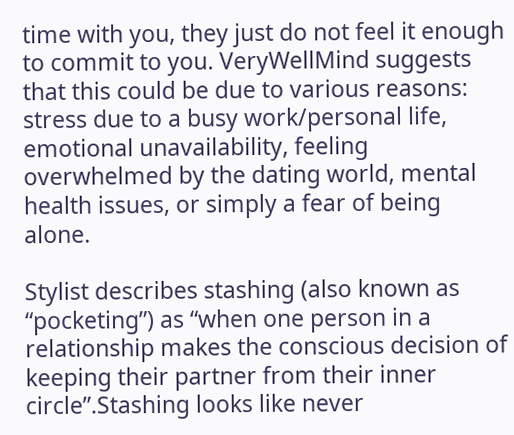time with you, they just do not feel it enough to commit to you. VeryWellMind suggests that this could be due to various reasons: stress due to a busy work/personal life, emotional unavailability, feeling overwhelmed by the dating world, mental health issues, or simply a fear of being alone.

Stylist describes stashing (also known as “pocketing”) as “when one person in a relationship makes the conscious decision of keeping their partner from their inner circle”.Stashing looks like never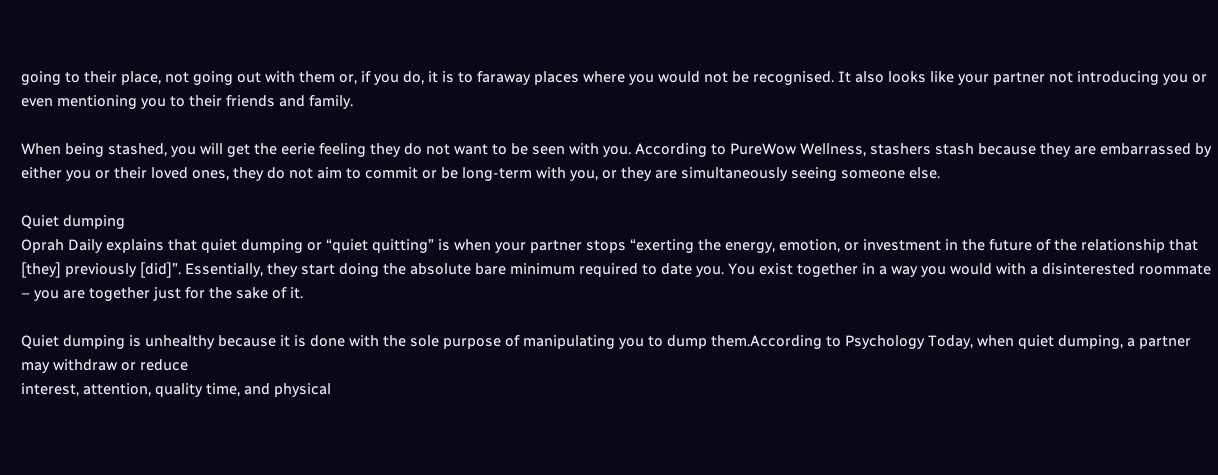going to their place, not going out with them or, if you do, it is to faraway places where you would not be recognised. It also looks like your partner not introducing you or even mentioning you to their friends and family.

When being stashed, you will get the eerie feeling they do not want to be seen with you. According to PureWow Wellness, stashers stash because they are embarrassed by either you or their loved ones, they do not aim to commit or be long-term with you, or they are simultaneously seeing someone else.

Quiet dumping
Oprah Daily explains that quiet dumping or “quiet quitting” is when your partner stops “exerting the energy, emotion, or investment in the future of the relationship that [they] previously [did]”. Essentially, they start doing the absolute bare minimum required to date you. You exist together in a way you would with a disinterested roommate – you are together just for the sake of it.

Quiet dumping is unhealthy because it is done with the sole purpose of manipulating you to dump them.According to Psychology Today, when quiet dumping, a partner may withdraw or reduce
interest, attention, quality time, and physical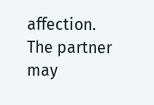affection. The partner may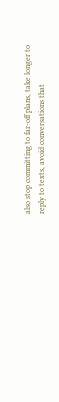also stop committing to far-off plans, take longer to reply to texts, avoid conversations that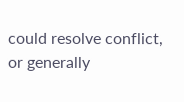could resolve conflict,  or generally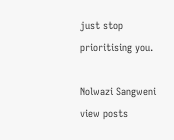just stop prioritising you.

Nolwazi Sangweni
view posts